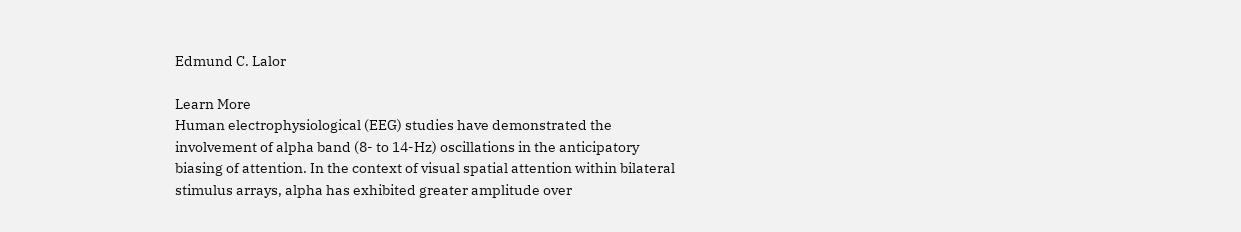Edmund C. Lalor

Learn More
Human electrophysiological (EEG) studies have demonstrated the involvement of alpha band (8- to 14-Hz) oscillations in the anticipatory biasing of attention. In the context of visual spatial attention within bilateral stimulus arrays, alpha has exhibited greater amplitude over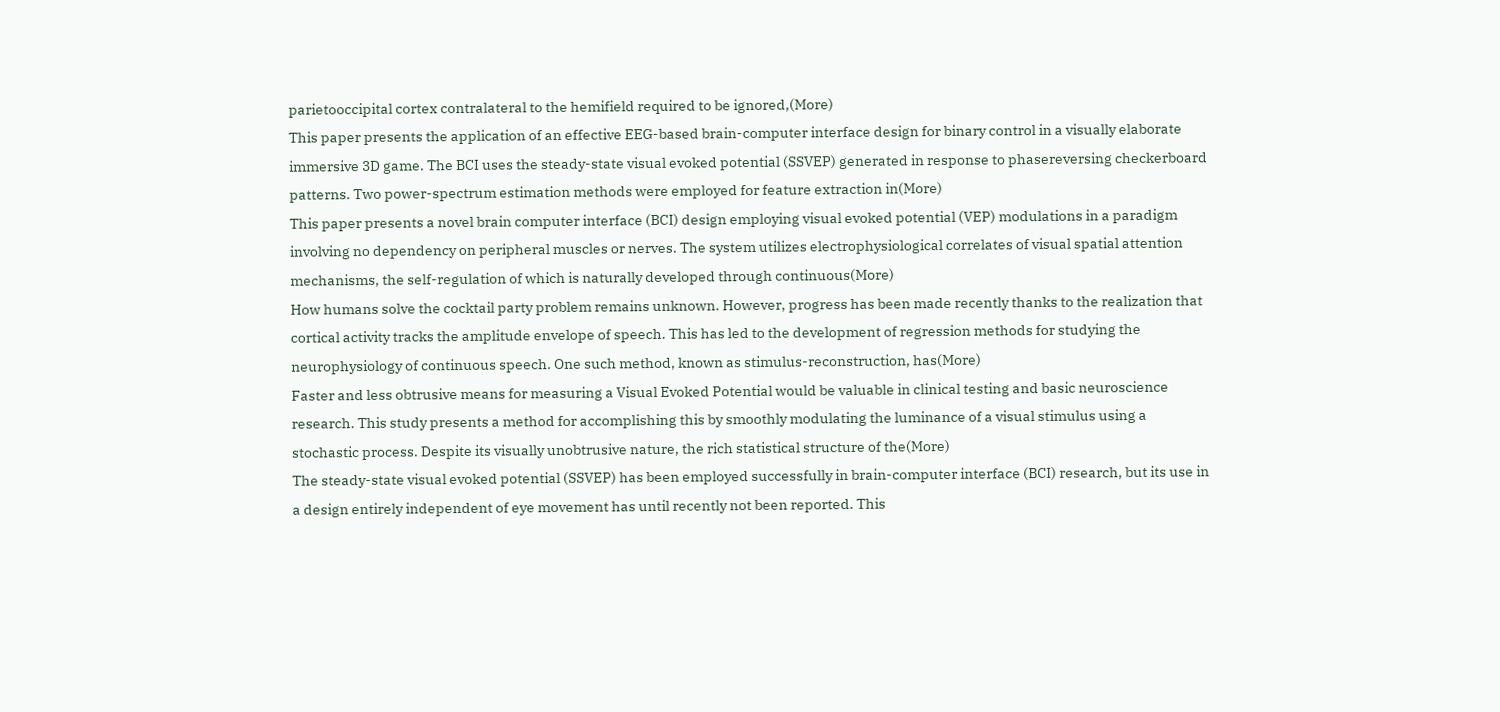parietooccipital cortex contralateral to the hemifield required to be ignored,(More)
This paper presents the application of an effective EEG-based brain-computer interface design for binary control in a visually elaborate immersive 3D game. The BCI uses the steady-state visual evoked potential (SSVEP) generated in response to phasereversing checkerboard patterns. Two power-spectrum estimation methods were employed for feature extraction in(More)
This paper presents a novel brain computer interface (BCI) design employing visual evoked potential (VEP) modulations in a paradigm involving no dependency on peripheral muscles or nerves. The system utilizes electrophysiological correlates of visual spatial attention mechanisms, the self-regulation of which is naturally developed through continuous(More)
How humans solve the cocktail party problem remains unknown. However, progress has been made recently thanks to the realization that cortical activity tracks the amplitude envelope of speech. This has led to the development of regression methods for studying the neurophysiology of continuous speech. One such method, known as stimulus-reconstruction, has(More)
Faster and less obtrusive means for measuring a Visual Evoked Potential would be valuable in clinical testing and basic neuroscience research. This study presents a method for accomplishing this by smoothly modulating the luminance of a visual stimulus using a stochastic process. Despite its visually unobtrusive nature, the rich statistical structure of the(More)
The steady-state visual evoked potential (SSVEP) has been employed successfully in brain-computer interface (BCI) research, but its use in a design entirely independent of eye movement has until recently not been reported. This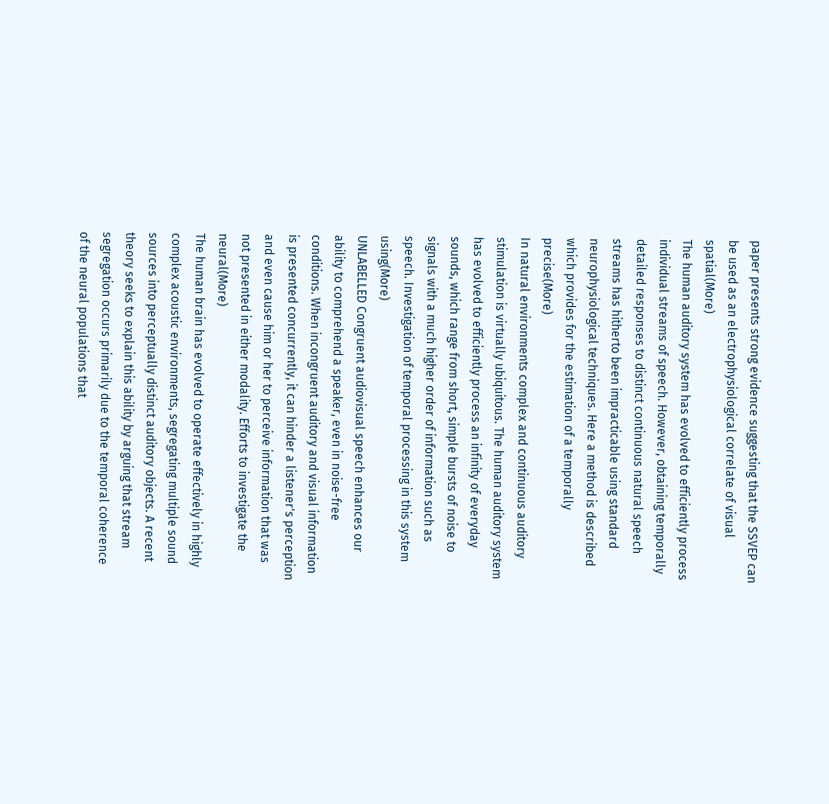paper presents strong evidence suggesting that the SSVEP can be used as an electrophysiological correlate of visual spatial(More)
The human auditory system has evolved to efficiently process individual streams of speech. However, obtaining temporally detailed responses to distinct continuous natural speech streams has hitherto been impracticable using standard neurophysiological techniques. Here a method is described which provides for the estimation of a temporally precise(More)
In natural environments complex and continuous auditory stimulation is virtually ubiquitous. The human auditory system has evolved to efficiently process an infinity of everyday sounds, which range from short, simple bursts of noise to signals with a much higher order of information such as speech. Investigation of temporal processing in this system using(More)
UNLABELLED Congruent audiovisual speech enhances our ability to comprehend a speaker, even in noise-free conditions. When incongruent auditory and visual information is presented concurrently, it can hinder a listener's perception and even cause him or her to perceive information that was not presented in either modality. Efforts to investigate the neural(More)
The human brain has evolved to operate effectively in highly complex acoustic environments, segregating multiple sound sources into perceptually distinct auditory objects. A recent theory seeks to explain this ability by arguing that stream segregation occurs primarily due to the temporal coherence of the neural populations that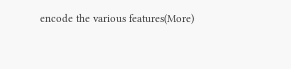encode the various features(More)